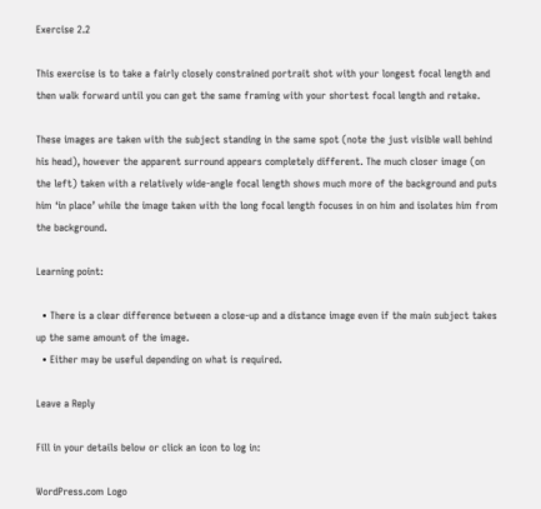Exercise 2.2

This exercise is to take a fairly closely constrained portrait shot with your longest focal length and then walk forward until you can get the same framing with your shortest focal length and retake.

These images are taken with the subject standing in the same spot (note the just visible wall behind his head), however the apparent surround appears completely different. The much closer image (on the left) taken with a relatively wide-angle focal length shows much more of the background and puts him ‘in place’ while the image taken with the long focal length focuses in on him and isolates him from the background.

Learning point:

  • There is a clear difference between a close-up and a distance image even if the main subject takes up the same amount of the image.
  • Either may be useful depending on what is required.

Leave a Reply

Fill in your details below or click an icon to log in:

WordPress.com Logo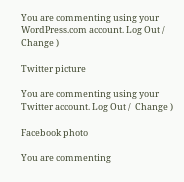You are commenting using your WordPress.com account. Log Out /  Change )

Twitter picture

You are commenting using your Twitter account. Log Out /  Change )

Facebook photo

You are commenting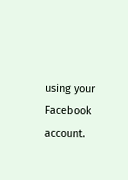using your Facebook account.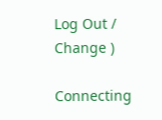Log Out /  Change )

Connecting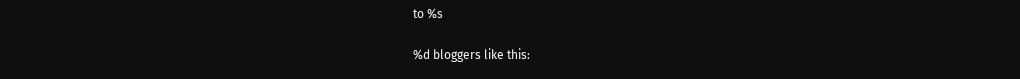to %s

%d bloggers like this: